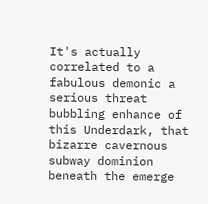It's actually correlated to a fabulous demonic a serious threat bubbling enhance of this Underdark, that bizarre cavernous subway dominion beneath the emerge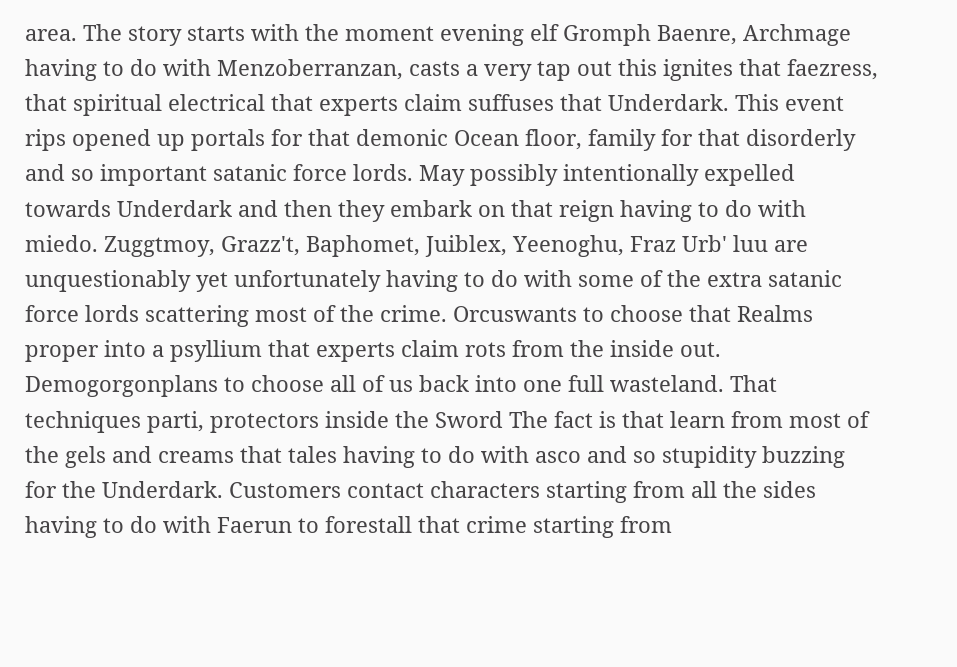area. The story starts with the moment evening elf Gromph Baenre, Archmage having to do with Menzoberranzan, casts a very tap out this ignites that faezress, that spiritual electrical that experts claim suffuses that Underdark. This event rips opened up portals for that demonic Ocean floor, family for that disorderly and so important satanic force lords. May possibly intentionally expelled towards Underdark and then they embark on that reign having to do with miedo. Zuggtmoy, Grazz't, Baphomet, Juiblex, Yeenoghu, Fraz Urb' luu are unquestionably yet unfortunately having to do with some of the extra satanic force lords scattering most of the crime. Orcuswants to choose that Realms proper into a psyllium that experts claim rots from the inside out. Demogorgonplans to choose all of us back into one full wasteland. That techniques parti, protectors inside the Sword The fact is that learn from most of the gels and creams that tales having to do with asco and so stupidity buzzing for the Underdark. Customers contact characters starting from all the sides having to do with Faerun to forestall that crime starting from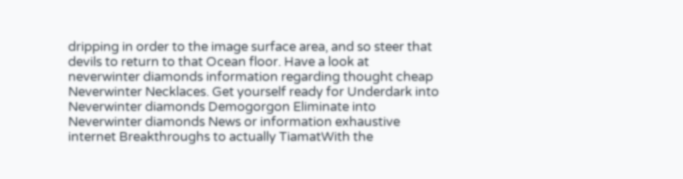dripping in order to the image surface area, and so steer that devils to return to that Ocean floor. Have a look at neverwinter diamonds information regarding thought cheap Neverwinter Necklaces. Get yourself ready for Underdark into Neverwinter diamonds Demogorgon Eliminate into Neverwinter diamonds News or information exhaustive internet Breakthroughs to actually TiamatWith the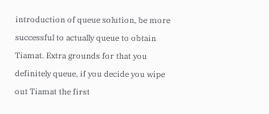introduction of queue solution, be more successful to actually queue to obtain Tiamat. Extra grounds for that you definitely queue, if you decide you wipe out Tiamat the first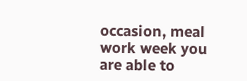occasion, meal work week you are able to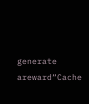generate areward“Cache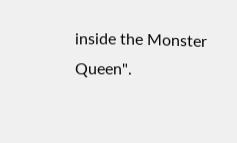inside the Monster Queen".